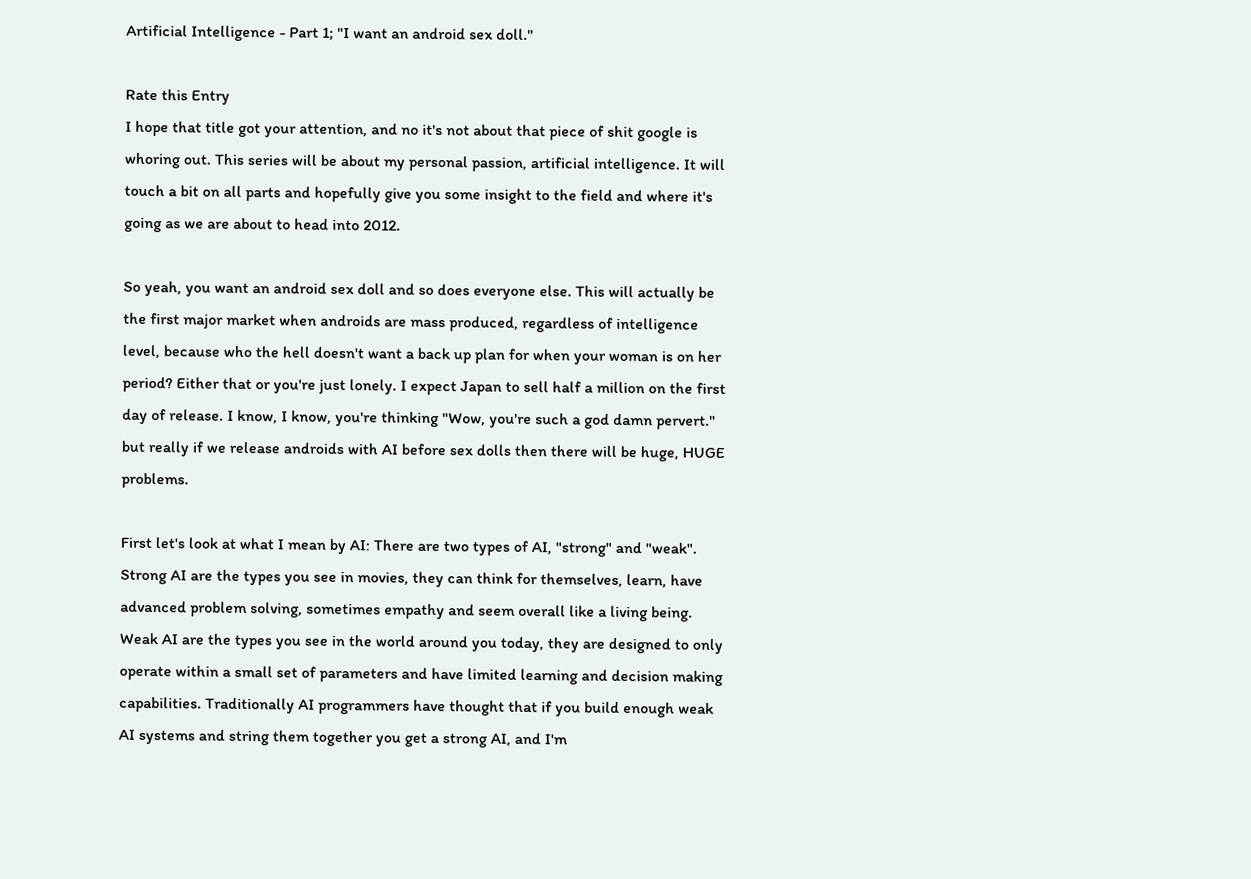Artificial Intelligence - Part 1; "I want an android sex doll."

Rate this Entry
I hope that title got your attention, and no it's not about that piece of shit google is whoring out. This series will be about my personal passion, artificial intelligence. It will touch a bit on all parts and hopefully give you some insight to the field and where it's going as we are about to head into 2012.

So yeah, you want an android sex doll and so does everyone else. This will actually be the first major market when androids are mass produced, regardless of intelligence level, because who the hell doesn't want a back up plan for when your woman is on her period? Either that or you're just lonely. I expect Japan to sell half a million on the first day of release. I know, I know, you're thinking "Wow, you're such a god damn pervert." but really if we release androids with AI before sex dolls then there will be huge, HUGE problems.

First let's look at what I mean by AI: There are two types of AI, "strong" and "weak". Strong AI are the types you see in movies, they can think for themselves, learn, have advanced problem solving, sometimes empathy and seem overall like a living being. Weak AI are the types you see in the world around you today, they are designed to only operate within a small set of parameters and have limited learning and decision making capabilities. Traditionally AI programmers have thought that if you build enough weak AI systems and string them together you get a strong AI, and I'm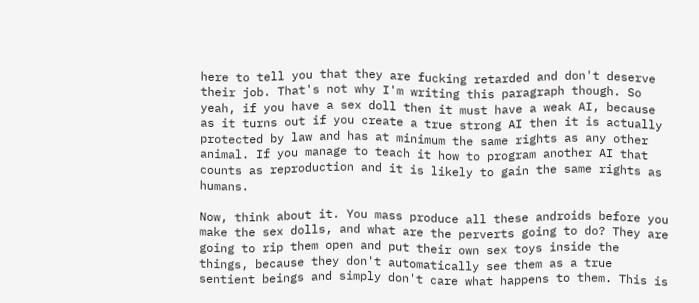here to tell you that they are fucking retarded and don't deserve their job. That's not why I'm writing this paragraph though. So yeah, if you have a sex doll then it must have a weak AI, because as it turns out if you create a true strong AI then it is actually protected by law and has at minimum the same rights as any other animal. If you manage to teach it how to program another AI that counts as reproduction and it is likely to gain the same rights as humans.

Now, think about it. You mass produce all these androids before you make the sex dolls, and what are the perverts going to do? They are going to rip them open and put their own sex toys inside the things, because they don't automatically see them as a true sentient beings and simply don't care what happens to them. This is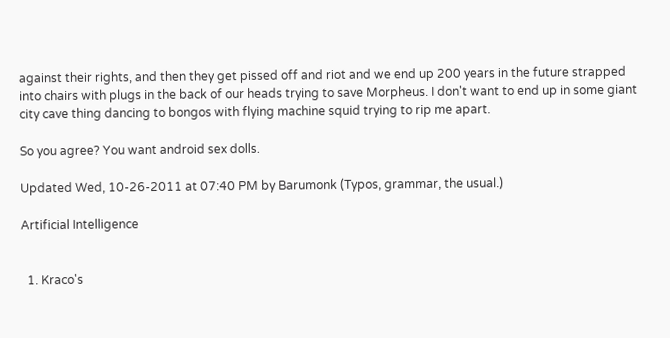against their rights, and then they get pissed off and riot and we end up 200 years in the future strapped into chairs with plugs in the back of our heads trying to save Morpheus. I don't want to end up in some giant city cave thing dancing to bongos with flying machine squid trying to rip me apart.

So you agree? You want android sex dolls.

Updated Wed, 10-26-2011 at 07:40 PM by Barumonk (Typos, grammar, the usual.)

Artificial Intelligence


  1. Kraco's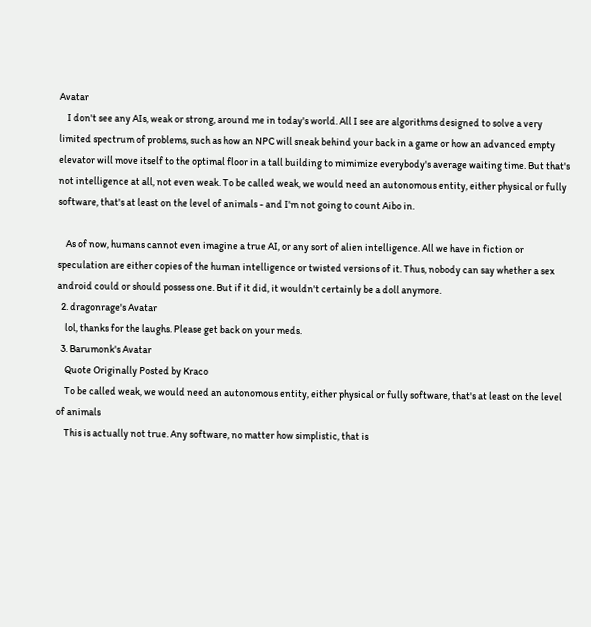Avatar
    I don't see any AIs, weak or strong, around me in today's world. All I see are algorithms designed to solve a very limited spectrum of problems, such as how an NPC will sneak behind your back in a game or how an advanced empty elevator will move itself to the optimal floor in a tall building to mimimize everybody's average waiting time. But that's not intelligence at all, not even weak. To be called weak, we would need an autonomous entity, either physical or fully software, that's at least on the level of animals - and I'm not going to count Aibo in.

    As of now, humans cannot even imagine a true AI, or any sort of alien intelligence. All we have in fiction or speculation are either copies of the human intelligence or twisted versions of it. Thus, nobody can say whether a sex android could or should possess one. But if it did, it wouldn't certainly be a doll anymore.
  2. dragonrage's Avatar
    lol, thanks for the laughs. Please get back on your meds.
  3. Barumonk's Avatar
    Quote Originally Posted by Kraco
    To be called weak, we would need an autonomous entity, either physical or fully software, that's at least on the level of animals
    This is actually not true. Any software, no matter how simplistic, that is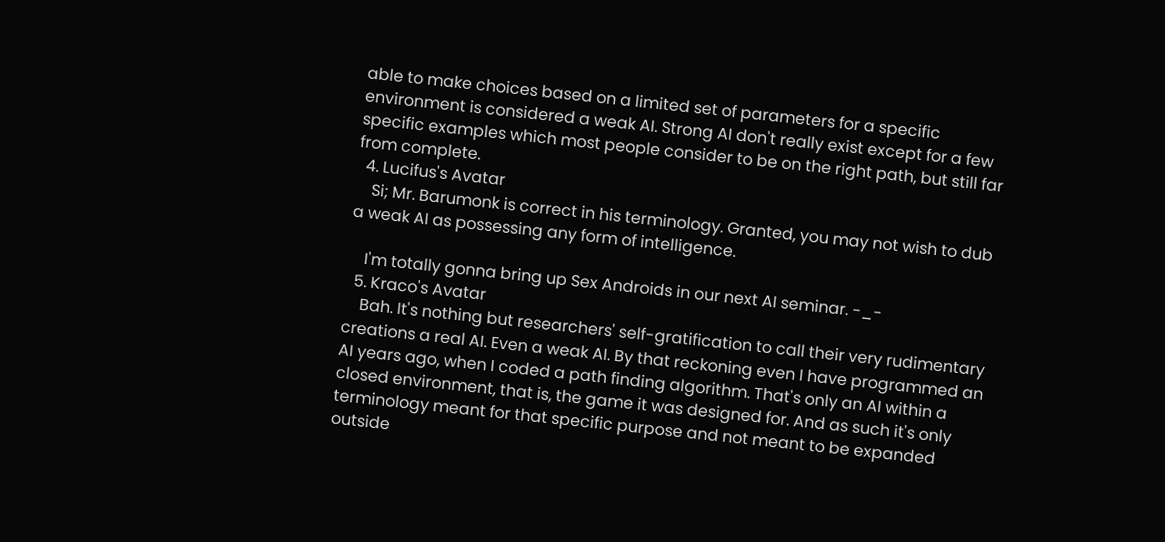able to make choices based on a limited set of parameters for a specific environment is considered a weak AI. Strong AI don't really exist except for a few specific examples which most people consider to be on the right path, but still far from complete.
  4. Lucifus's Avatar
    Si; Mr. Barumonk is correct in his terminology. Granted, you may not wish to dub a weak AI as possessing any form of intelligence.

    I'm totally gonna bring up Sex Androids in our next AI seminar. -_-
  5. Kraco's Avatar
    Bah. It's nothing but researchers' self-gratification to call their very rudimentary creations a real AI. Even a weak AI. By that reckoning even I have programmed an AI years ago, when I coded a path finding algorithm. That's only an AI within a closed environment, that is, the game it was designed for. And as such it's only terminology meant for that specific purpose and not meant to be expanded outside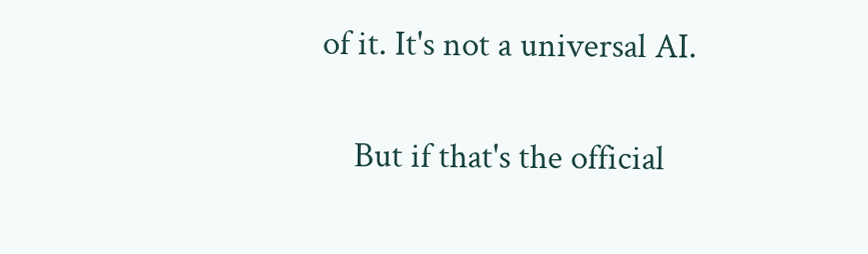of it. It's not a universal AI.

    But if that's the official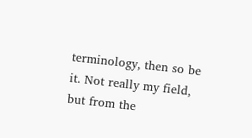terminology, then so be it. Not really my field, but from the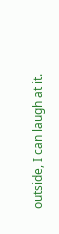outside, I can laugh at it.